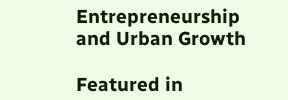Entrepreneurship and Urban Growth

Featured in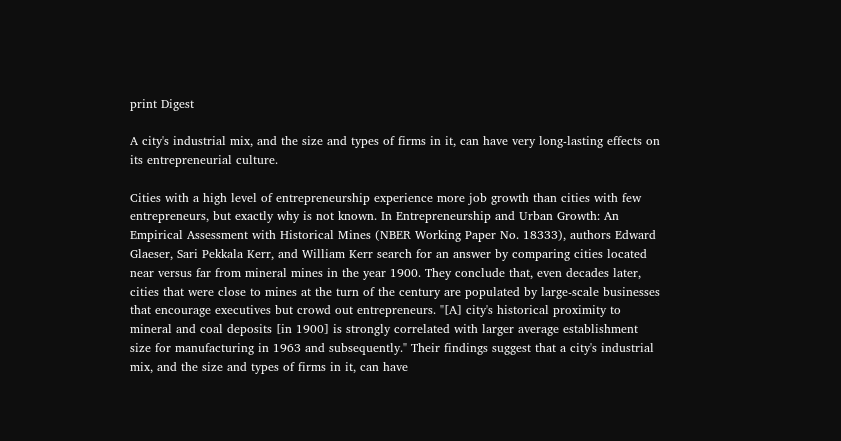print Digest

A city's industrial mix, and the size and types of firms in it, can have very long-lasting effects on its entrepreneurial culture.

Cities with a high level of entrepreneurship experience more job growth than cities with few entrepreneurs, but exactly why is not known. In Entrepreneurship and Urban Growth: An Empirical Assessment with Historical Mines (NBER Working Paper No. 18333), authors Edward Glaeser, Sari Pekkala Kerr, and William Kerr search for an answer by comparing cities located near versus far from mineral mines in the year 1900. They conclude that, even decades later, cities that were close to mines at the turn of the century are populated by large-scale businesses that encourage executives but crowd out entrepreneurs. "[A] city's historical proximity to mineral and coal deposits [in 1900] is strongly correlated with larger average establishment size for manufacturing in 1963 and subsequently." Their findings suggest that a city's industrial mix, and the size and types of firms in it, can have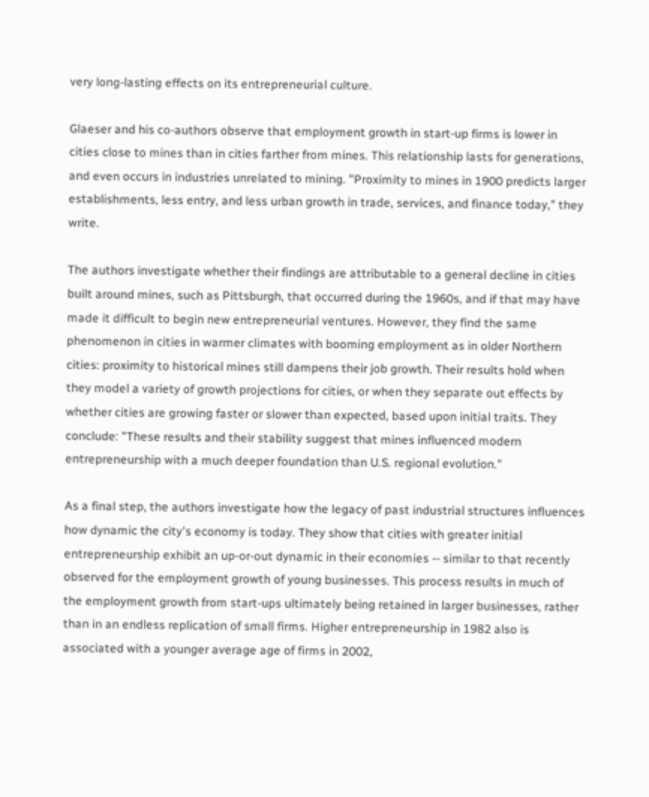very long-lasting effects on its entrepreneurial culture.

Glaeser and his co-authors observe that employment growth in start-up firms is lower in cities close to mines than in cities farther from mines. This relationship lasts for generations, and even occurs in industries unrelated to mining. "Proximity to mines in 1900 predicts larger establishments, less entry, and less urban growth in trade, services, and finance today," they write.

The authors investigate whether their findings are attributable to a general decline in cities built around mines, such as Pittsburgh, that occurred during the 1960s, and if that may have made it difficult to begin new entrepreneurial ventures. However, they find the same phenomenon in cities in warmer climates with booming employment as in older Northern cities: proximity to historical mines still dampens their job growth. Their results hold when they model a variety of growth projections for cities, or when they separate out effects by whether cities are growing faster or slower than expected, based upon initial traits. They conclude: "These results and their stability suggest that mines influenced modern entrepreneurship with a much deeper foundation than U.S. regional evolution."

As a final step, the authors investigate how the legacy of past industrial structures influences how dynamic the city's economy is today. They show that cities with greater initial entrepreneurship exhibit an up-or-out dynamic in their economies -- similar to that recently observed for the employment growth of young businesses. This process results in much of the employment growth from start-ups ultimately being retained in larger businesses, rather than in an endless replication of small firms. Higher entrepreneurship in 1982 also is associated with a younger average age of firms in 2002,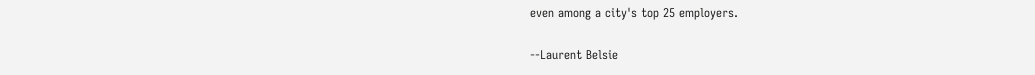even among a city's top 25 employers.

--Laurent Belsie